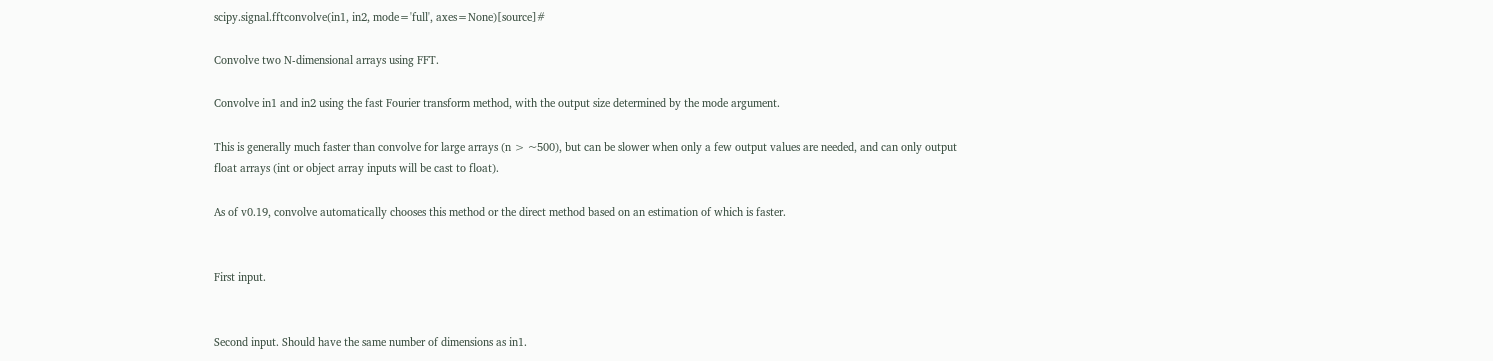scipy.signal.fftconvolve(in1, in2, mode='full', axes=None)[source]#

Convolve two N-dimensional arrays using FFT.

Convolve in1 and in2 using the fast Fourier transform method, with the output size determined by the mode argument.

This is generally much faster than convolve for large arrays (n > ~500), but can be slower when only a few output values are needed, and can only output float arrays (int or object array inputs will be cast to float).

As of v0.19, convolve automatically chooses this method or the direct method based on an estimation of which is faster.


First input.


Second input. Should have the same number of dimensions as in1.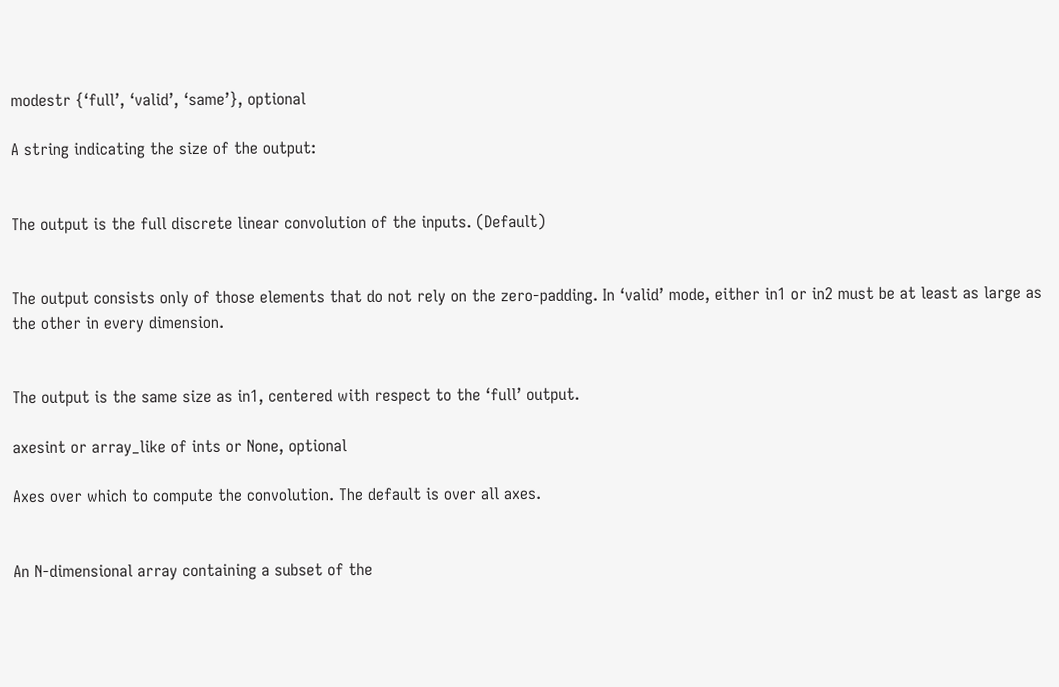modestr {‘full’, ‘valid’, ‘same’}, optional

A string indicating the size of the output:


The output is the full discrete linear convolution of the inputs. (Default)


The output consists only of those elements that do not rely on the zero-padding. In ‘valid’ mode, either in1 or in2 must be at least as large as the other in every dimension.


The output is the same size as in1, centered with respect to the ‘full’ output.

axesint or array_like of ints or None, optional

Axes over which to compute the convolution. The default is over all axes.


An N-dimensional array containing a subset of the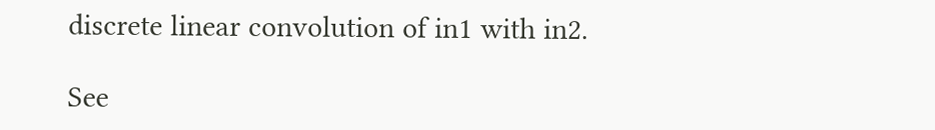discrete linear convolution of in1 with in2.

See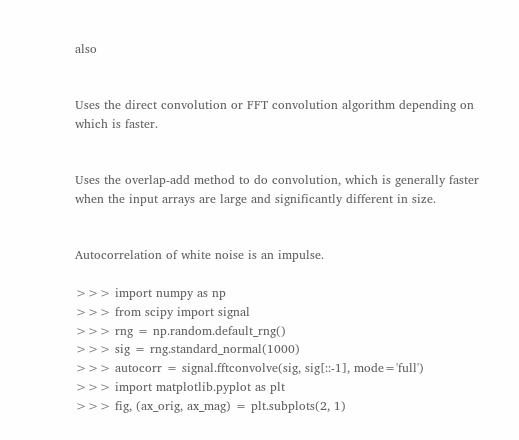also


Uses the direct convolution or FFT convolution algorithm depending on which is faster.


Uses the overlap-add method to do convolution, which is generally faster when the input arrays are large and significantly different in size.


Autocorrelation of white noise is an impulse.

>>> import numpy as np
>>> from scipy import signal
>>> rng = np.random.default_rng()
>>> sig = rng.standard_normal(1000)
>>> autocorr = signal.fftconvolve(sig, sig[::-1], mode='full')
>>> import matplotlib.pyplot as plt
>>> fig, (ax_orig, ax_mag) = plt.subplots(2, 1)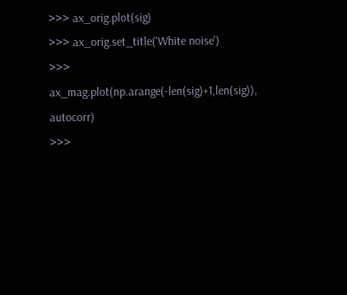>>> ax_orig.plot(sig)
>>> ax_orig.set_title('White noise')
>>> ax_mag.plot(np.arange(-len(sig)+1,len(sig)), autocorr)
>>>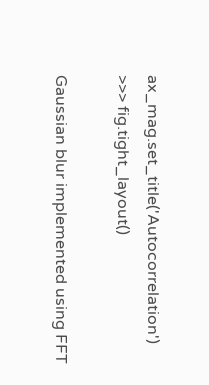ax_mag.set_title('Autocorrelation')
>>> fig.tight_layout()

Gaussian blur implemented using FFT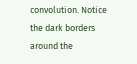convolution. Notice the dark borders around the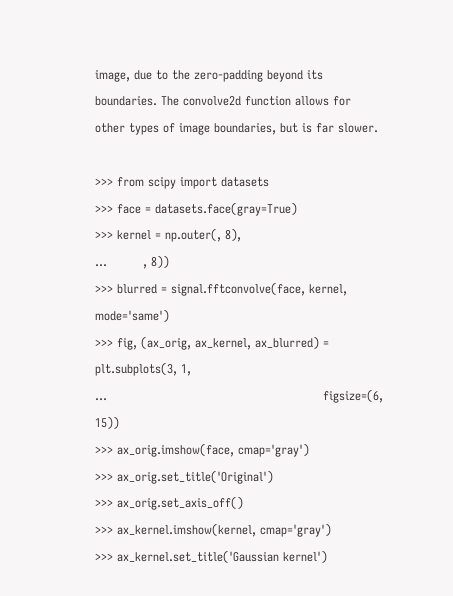image, due to the zero-padding beyond its boundaries. The convolve2d function allows for other types of image boundaries, but is far slower.

>>> from scipy import datasets
>>> face = datasets.face(gray=True)
>>> kernel = np.outer(, 8),
...         , 8))
>>> blurred = signal.fftconvolve(face, kernel, mode='same')
>>> fig, (ax_orig, ax_kernel, ax_blurred) = plt.subplots(3, 1,
...                                                      figsize=(6, 15))
>>> ax_orig.imshow(face, cmap='gray')
>>> ax_orig.set_title('Original')
>>> ax_orig.set_axis_off()
>>> ax_kernel.imshow(kernel, cmap='gray')
>>> ax_kernel.set_title('Gaussian kernel')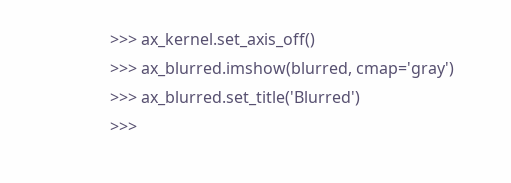>>> ax_kernel.set_axis_off()
>>> ax_blurred.imshow(blurred, cmap='gray')
>>> ax_blurred.set_title('Blurred')
>>>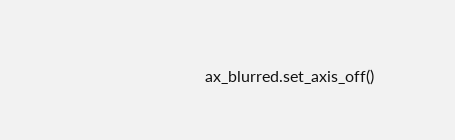ax_blurred.set_axis_off()